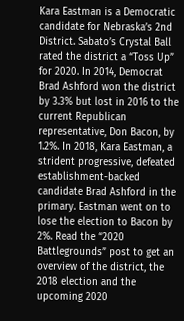Kara Eastman is a Democratic candidate for Nebraska’s 2nd District. Sabato’s Crystal Ball rated the district a “Toss Up” for 2020. In 2014, Democrat Brad Ashford won the district by 3.3% but lost in 2016 to the current Republican representative, Don Bacon, by 1.2%. In 2018, Kara Eastman, a strident progressive, defeated establishment-backed candidate Brad Ashford in the primary. Eastman went on to lose the election to Bacon by 2%. Read the “2020 Battlegrounds” post to get an overview of the district, the 2018 election and the upcoming 2020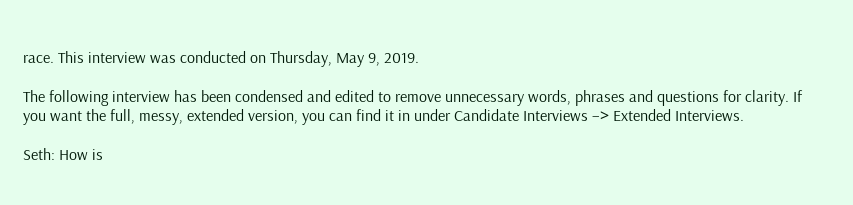race. This interview was conducted on Thursday, May 9, 2019.

The following interview has been condensed and edited to remove unnecessary words, phrases and questions for clarity. If you want the full, messy, extended version, you can find it in under Candidate Interviews –> Extended Interviews.

Seth: How is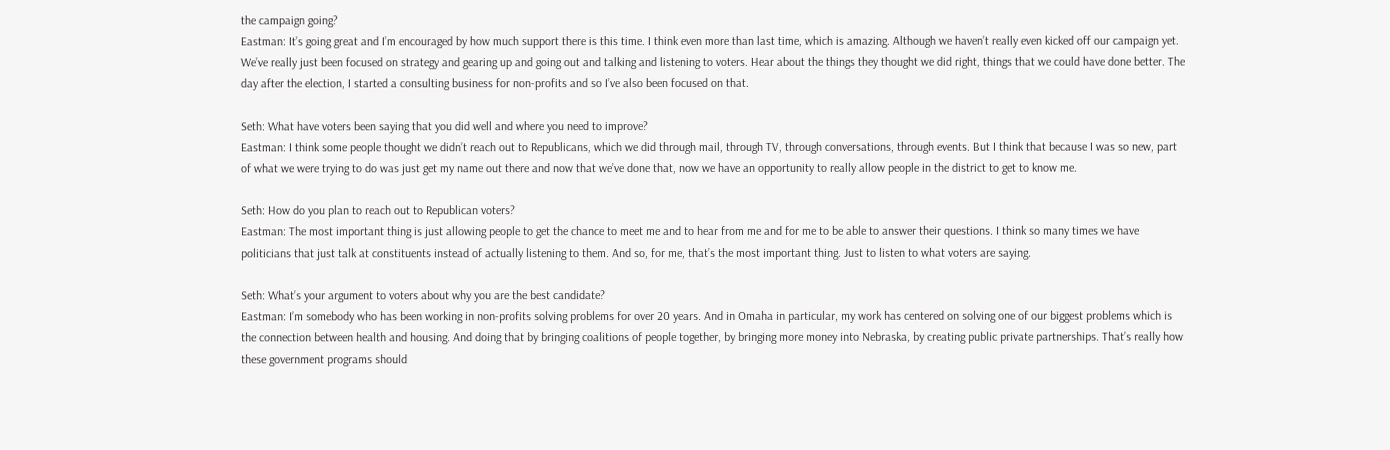the campaign going?
Eastman: It’s going great and I’m encouraged by how much support there is this time. I think even more than last time, which is amazing. Although we haven’t really even kicked off our campaign yet. We’ve really just been focused on strategy and gearing up and going out and talking and listening to voters. Hear about the things they thought we did right, things that we could have done better. The day after the election, I started a consulting business for non-profits and so I’ve also been focused on that.

Seth: What have voters been saying that you did well and where you need to improve?
Eastman: I think some people thought we didn’t reach out to Republicans, which we did through mail, through TV, through conversations, through events. But I think that because I was so new, part of what we were trying to do was just get my name out there and now that we’ve done that, now we have an opportunity to really allow people in the district to get to know me.

Seth: How do you plan to reach out to Republican voters?
Eastman: The most important thing is just allowing people to get the chance to meet me and to hear from me and for me to be able to answer their questions. I think so many times we have politicians that just talk at constituents instead of actually listening to them. And so, for me, that’s the most important thing. Just to listen to what voters are saying.

Seth: What’s your argument to voters about why you are the best candidate?
Eastman: I’m somebody who has been working in non-profits solving problems for over 20 years. And in Omaha in particular, my work has centered on solving one of our biggest problems which is the connection between health and housing. And doing that by bringing coalitions of people together, by bringing more money into Nebraska, by creating public private partnerships. That’s really how these government programs should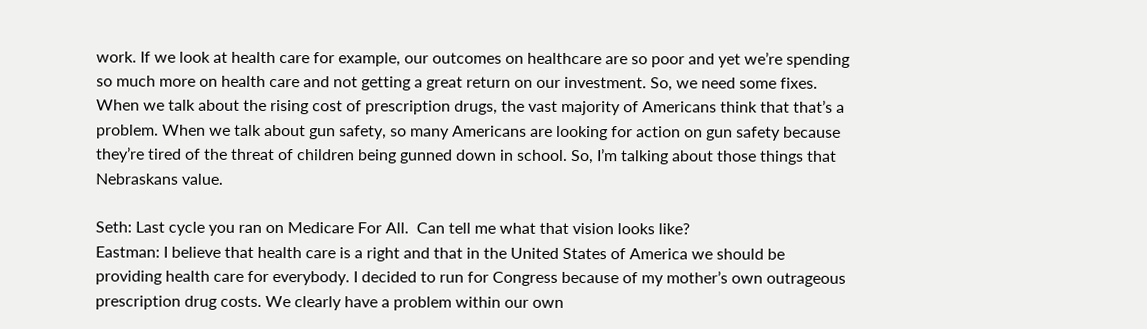work. If we look at health care for example, our outcomes on healthcare are so poor and yet we’re spending so much more on health care and not getting a great return on our investment. So, we need some fixes. When we talk about the rising cost of prescription drugs, the vast majority of Americans think that that’s a problem. When we talk about gun safety, so many Americans are looking for action on gun safety because they’re tired of the threat of children being gunned down in school. So, I’m talking about those things that Nebraskans value.

Seth: Last cycle you ran on Medicare For All.  Can tell me what that vision looks like?
Eastman: I believe that health care is a right and that in the United States of America we should be providing health care for everybody. I decided to run for Congress because of my mother’s own outrageous prescription drug costs. We clearly have a problem within our own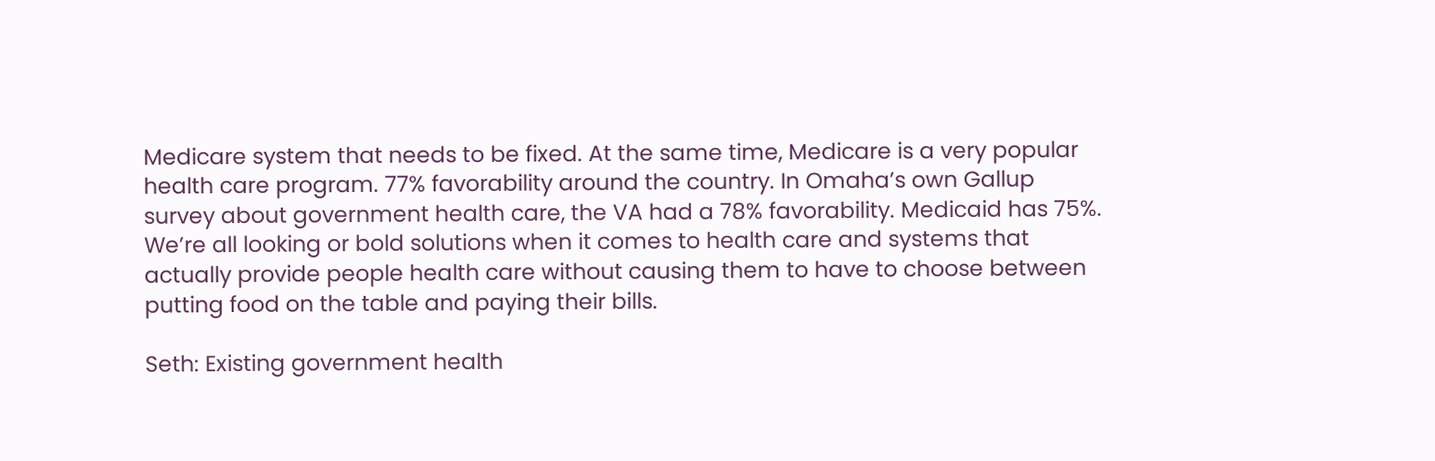Medicare system that needs to be fixed. At the same time, Medicare is a very popular health care program. 77% favorability around the country. In Omaha’s own Gallup survey about government health care, the VA had a 78% favorability. Medicaid has 75%. We’re all looking or bold solutions when it comes to health care and systems that actually provide people health care without causing them to have to choose between putting food on the table and paying their bills.

Seth: Existing government health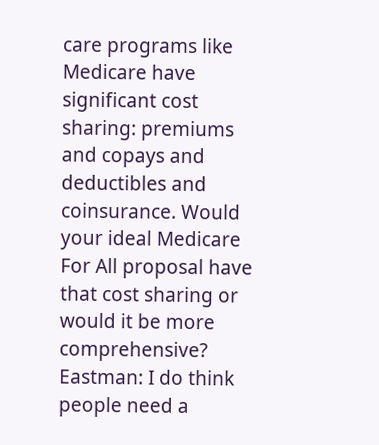care programs like Medicare have significant cost sharing: premiums and copays and deductibles and coinsurance. Would your ideal Medicare For All proposal have that cost sharing or would it be more comprehensive?
Eastman: I do think people need a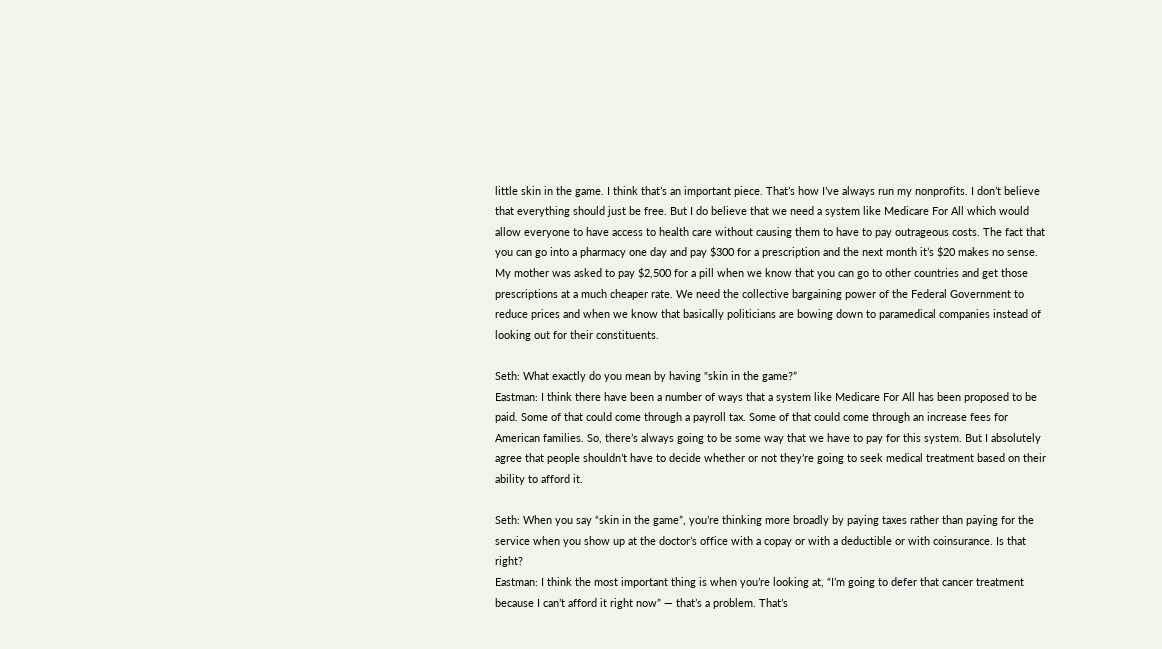little skin in the game. I think that’s an important piece. That’s how I’ve always run my nonprofits. I don’t believe that everything should just be free. But I do believe that we need a system like Medicare For All which would allow everyone to have access to health care without causing them to have to pay outrageous costs. The fact that you can go into a pharmacy one day and pay $300 for a prescription and the next month it’s $20 makes no sense. My mother was asked to pay $2,500 for a pill when we know that you can go to other countries and get those prescriptions at a much cheaper rate. We need the collective bargaining power of the Federal Government to reduce prices and when we know that basically politicians are bowing down to paramedical companies instead of looking out for their constituents.

Seth: What exactly do you mean by having “skin in the game?”
Eastman: I think there have been a number of ways that a system like Medicare For All has been proposed to be paid. Some of that could come through a payroll tax. Some of that could come through an increase fees for American families. So, there’s always going to be some way that we have to pay for this system. But I absolutely agree that people shouldn’t have to decide whether or not they’re going to seek medical treatment based on their ability to afford it.

Seth: When you say “skin in the game”, you’re thinking more broadly by paying taxes rather than paying for the service when you show up at the doctor’s office with a copay or with a deductible or with coinsurance. Is that right?
Eastman: I think the most important thing is when you’re looking at, “I’m going to defer that cancer treatment because I can’t afford it right now” — that’s a problem. That’s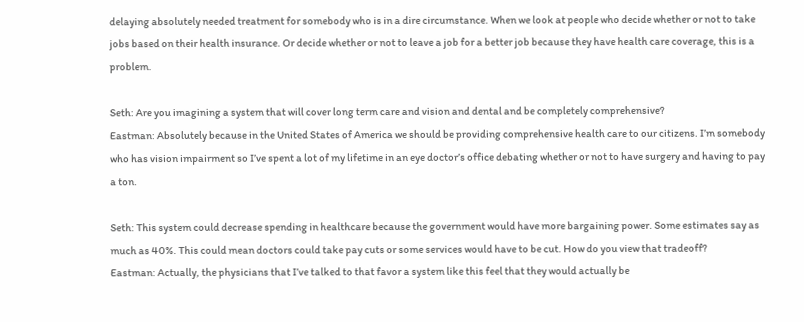delaying absolutely needed treatment for somebody who is in a dire circumstance. When we look at people who decide whether or not to take jobs based on their health insurance. Or decide whether or not to leave a job for a better job because they have health care coverage, this is a problem.

Seth: Are you imagining a system that will cover long term care and vision and dental and be completely comprehensive?
Eastman: Absolutely because in the United States of America we should be providing comprehensive health care to our citizens. I’m somebody who has vision impairment so I’ve spent a lot of my lifetime in an eye doctor’s office debating whether or not to have surgery and having to pay a ton.

Seth: This system could decrease spending in healthcare because the government would have more bargaining power. Some estimates say as much as 40%. This could mean doctors could take pay cuts or some services would have to be cut. How do you view that tradeoff?
Eastman: Actually, the physicians that I’ve talked to that favor a system like this feel that they would actually be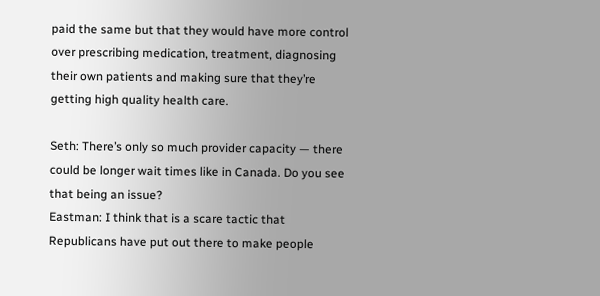paid the same but that they would have more control over prescribing medication, treatment, diagnosing their own patients and making sure that they’re getting high quality health care.

Seth: There’s only so much provider capacity — there could be longer wait times like in Canada. Do you see that being an issue?
Eastman: I think that is a scare tactic that Republicans have put out there to make people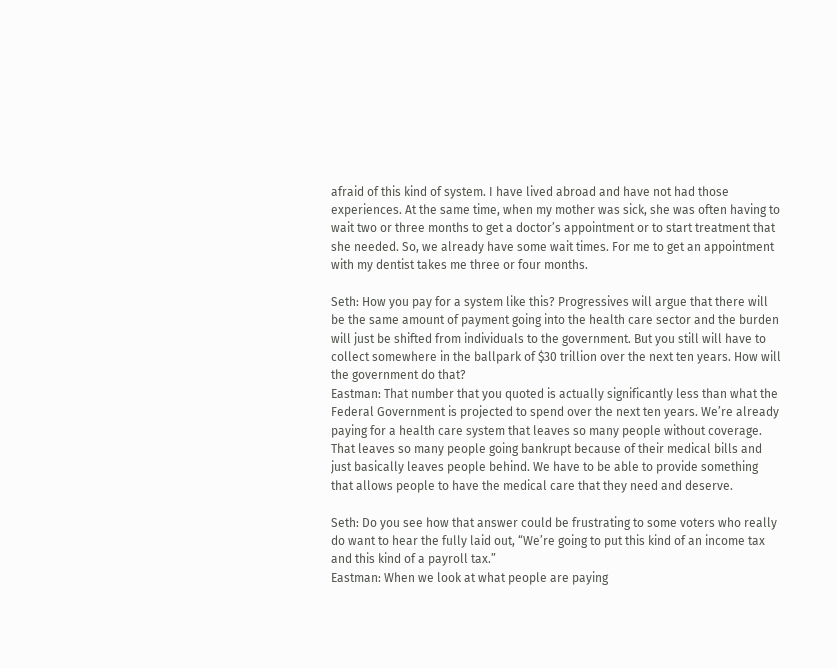afraid of this kind of system. I have lived abroad and have not had those experiences. At the same time, when my mother was sick, she was often having to wait two or three months to get a doctor’s appointment or to start treatment that she needed. So, we already have some wait times. For me to get an appointment with my dentist takes me three or four months.

Seth: How you pay for a system like this? Progressives will argue that there will be the same amount of payment going into the health care sector and the burden will just be shifted from individuals to the government. But you still will have to collect somewhere in the ballpark of $30 trillion over the next ten years. How will the government do that?
Eastman: That number that you quoted is actually significantly less than what the Federal Government is projected to spend over the next ten years. We’re already paying for a health care system that leaves so many people without coverage. That leaves so many people going bankrupt because of their medical bills and just basically leaves people behind. We have to be able to provide something that allows people to have the medical care that they need and deserve.

Seth: Do you see how that answer could be frustrating to some voters who really do want to hear the fully laid out, “We’re going to put this kind of an income tax and this kind of a payroll tax.”
Eastman: When we look at what people are paying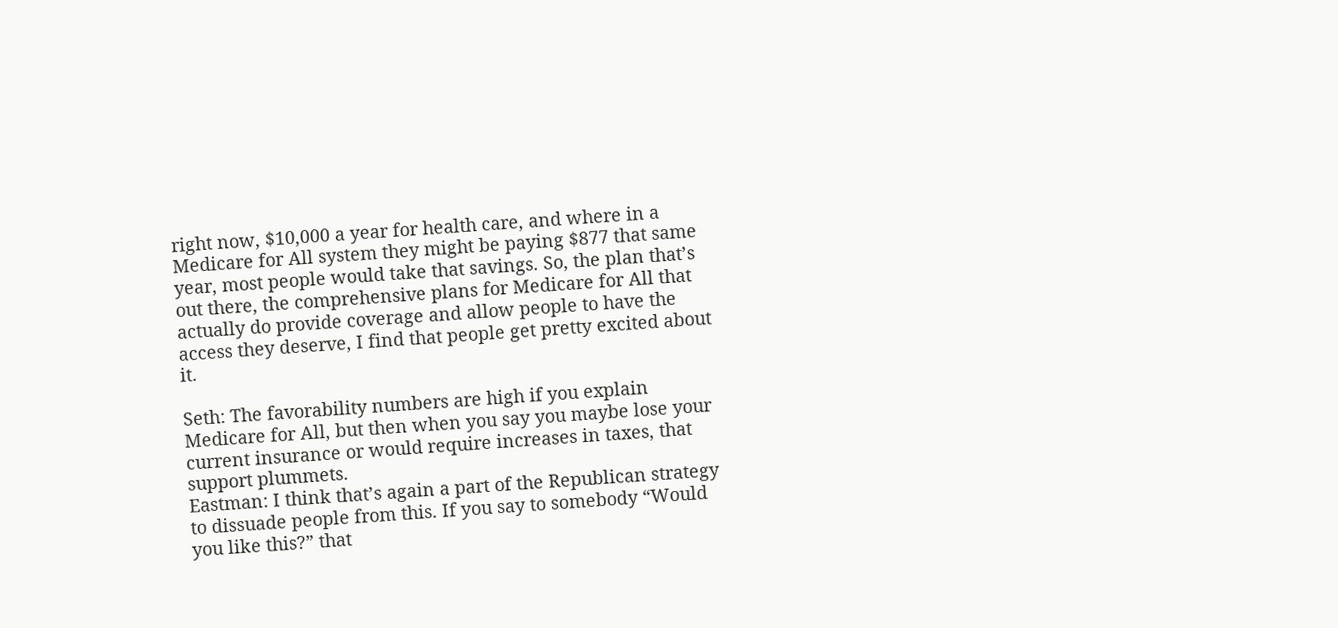right now, $10,000 a year for health care, and where in a Medicare for All system they might be paying $877 that same year, most people would take that savings. So, the plan that’s out there, the comprehensive plans for Medicare for All that actually do provide coverage and allow people to have the access they deserve, I find that people get pretty excited about it.

Seth: The favorability numbers are high if you explain Medicare for All, but then when you say you maybe lose your current insurance or would require increases in taxes, that support plummets.
Eastman: I think that’s again a part of the Republican strategy to dissuade people from this. If you say to somebody “Would you like this?” that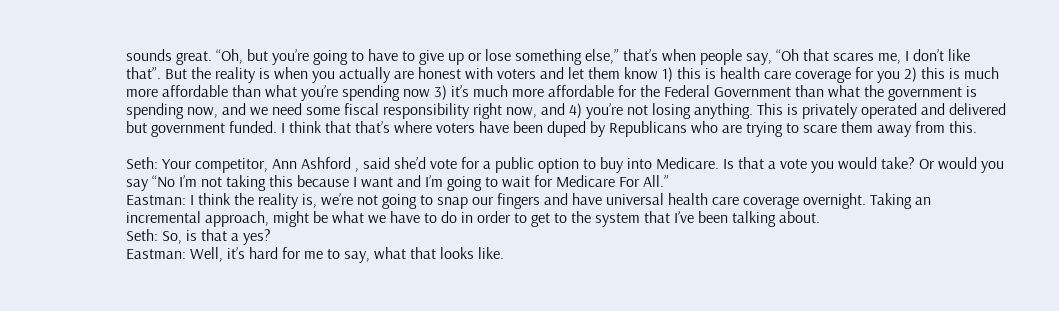sounds great. “Oh, but you’re going to have to give up or lose something else,” that’s when people say, “Oh that scares me, I don’t like that”. But the reality is when you actually are honest with voters and let them know 1) this is health care coverage for you 2) this is much more affordable than what you’re spending now 3) it’s much more affordable for the Federal Government than what the government is spending now, and we need some fiscal responsibility right now, and 4) you’re not losing anything. This is privately operated and delivered but government funded. I think that that’s where voters have been duped by Republicans who are trying to scare them away from this.

Seth: Your competitor, Ann Ashford , said she’d vote for a public option to buy into Medicare. Is that a vote you would take? Or would you say “No I’m not taking this because I want and I’m going to wait for Medicare For All.”
Eastman: I think the reality is, we’re not going to snap our fingers and have universal health care coverage overnight. Taking an incremental approach, might be what we have to do in order to get to the system that I’ve been talking about.
Seth: So, is that a yes?
Eastman: Well, it’s hard for me to say, what that looks like.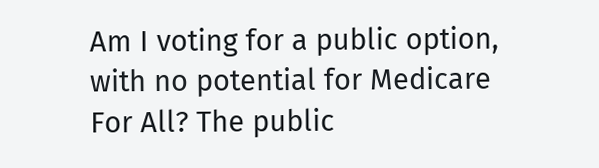Am I voting for a public option, with no potential for Medicare For All? The public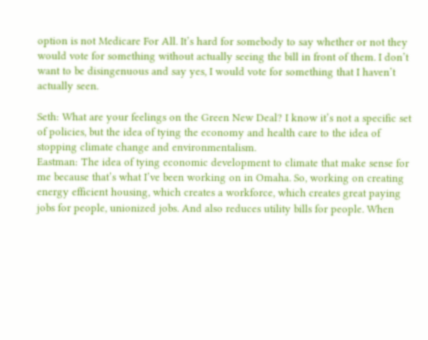option is not Medicare For All. It’s hard for somebody to say whether or not they would vote for something without actually seeing the bill in front of them. I don’t want to be disingenuous and say yes, I would vote for something that I haven’t actually seen.

Seth: What are your feelings on the Green New Deal? I know it’s not a specific set of policies, but the idea of tying the economy and health care to the idea of stopping climate change and environmentalism.
Eastman: The idea of tying economic development to climate that make sense for me because that’s what I’ve been working on in Omaha. So, working on creating energy efficient housing, which creates a workforce, which creates great paying jobs for people, unionized jobs. And also reduces utility bills for people. When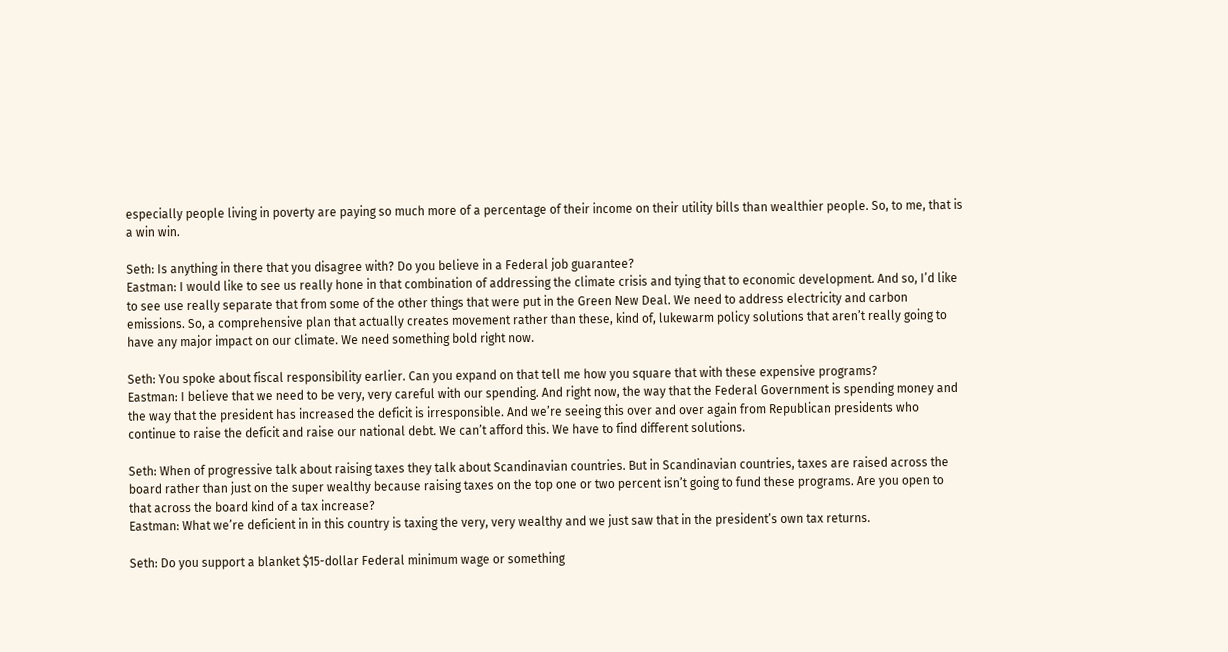especially people living in poverty are paying so much more of a percentage of their income on their utility bills than wealthier people. So, to me, that is a win win.

Seth: Is anything in there that you disagree with? Do you believe in a Federal job guarantee?
Eastman: I would like to see us really hone in that combination of addressing the climate crisis and tying that to economic development. And so, I’d like to see use really separate that from some of the other things that were put in the Green New Deal. We need to address electricity and carbon emissions. So, a comprehensive plan that actually creates movement rather than these, kind of, lukewarm policy solutions that aren’t really going to have any major impact on our climate. We need something bold right now.

Seth: You spoke about fiscal responsibility earlier. Can you expand on that tell me how you square that with these expensive programs?
Eastman: I believe that we need to be very, very careful with our spending. And right now, the way that the Federal Government is spending money and the way that the president has increased the deficit is irresponsible. And we’re seeing this over and over again from Republican presidents who continue to raise the deficit and raise our national debt. We can’t afford this. We have to find different solutions.

Seth: When of progressive talk about raising taxes they talk about Scandinavian countries. But in Scandinavian countries, taxes are raised across the board rather than just on the super wealthy because raising taxes on the top one or two percent isn’t going to fund these programs. Are you open to that across the board kind of a tax increase?
Eastman: What we’re deficient in in this country is taxing the very, very wealthy and we just saw that in the president’s own tax returns.

Seth: Do you support a blanket $15-dollar Federal minimum wage or something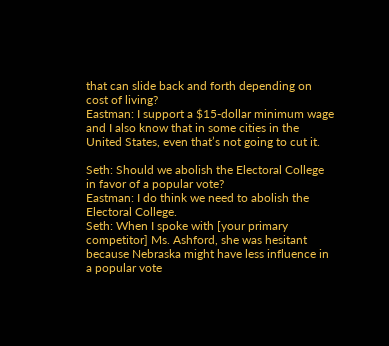that can slide back and forth depending on cost of living?
Eastman: I support a $15-dollar minimum wage and I also know that in some cities in the United States, even that’s not going to cut it.

Seth: Should we abolish the Electoral College in favor of a popular vote?
Eastman: I do think we need to abolish the Electoral College.
Seth: When I spoke with [your primary competitor] Ms. Ashford, she was hesitant because Nebraska might have less influence in a popular vote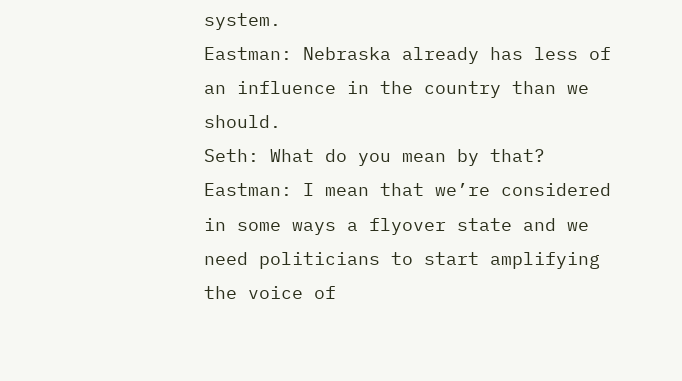system.
Eastman: Nebraska already has less of an influence in the country than we should.
Seth: What do you mean by that?
Eastman: I mean that we’re considered in some ways a flyover state and we need politicians to start amplifying the voice of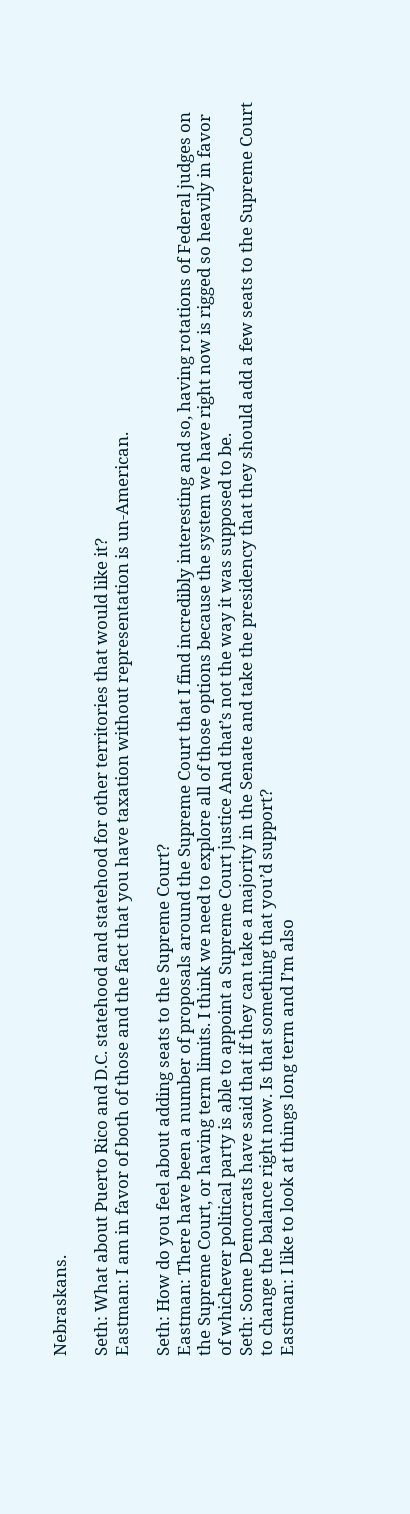Nebraskans.

Seth: What about Puerto Rico and D.C. statehood and statehood for other territories that would like it?
Eastman: I am in favor of both of those and the fact that you have taxation without representation is un-American.

Seth: How do you feel about adding seats to the Supreme Court?
Eastman: There have been a number of proposals around the Supreme Court that I find incredibly interesting and so, having rotations of Federal judges on the Supreme Court, or having term limits. I think we need to explore all of those options because the system we have right now is rigged so heavily in favor of whichever political party is able to appoint a Supreme Court justice And that’s not the way it was supposed to be.
Seth: Some Democrats have said that if they can take a majority in the Senate and take the presidency that they should add a few seats to the Supreme Court to change the balance right now. Is that something that you’d support?
Eastman: I like to look at things long term and I’m also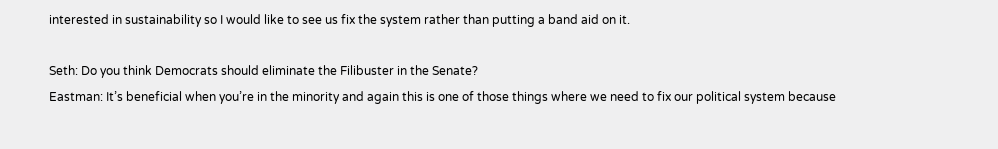interested in sustainability so I would like to see us fix the system rather than putting a band aid on it.

Seth: Do you think Democrats should eliminate the Filibuster in the Senate?
Eastman: It’s beneficial when you’re in the minority and again this is one of those things where we need to fix our political system because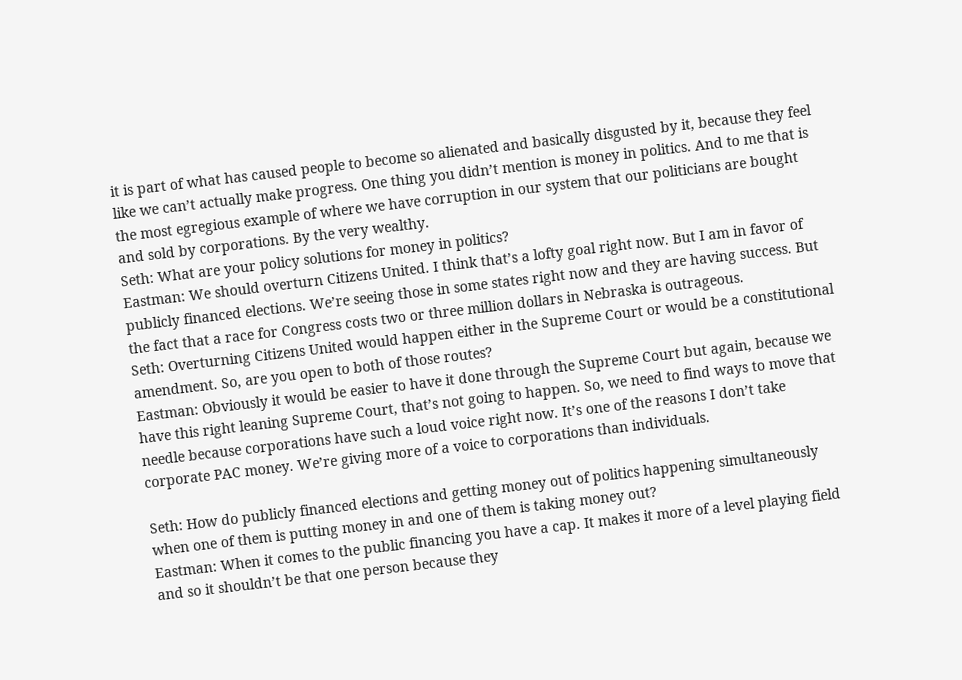it is part of what has caused people to become so alienated and basically disgusted by it, because they feel like we can’t actually make progress. One thing you didn’t mention is money in politics. And to me that is the most egregious example of where we have corruption in our system that our politicians are bought and sold by corporations. By the very wealthy.
Seth: What are your policy solutions for money in politics?
Eastman: We should overturn Citizens United. I think that’s a lofty goal right now. But I am in favor of publicly financed elections. We’re seeing those in some states right now and they are having success. But the fact that a race for Congress costs two or three million dollars in Nebraska is outrageous.
Seth: Overturning Citizens United would happen either in the Supreme Court or would be a constitutional amendment. So, are you open to both of those routes?
Eastman: Obviously it would be easier to have it done through the Supreme Court but again, because we have this right leaning Supreme Court, that’s not going to happen. So, we need to find ways to move that needle because corporations have such a loud voice right now. It’s one of the reasons I don’t take corporate PAC money. We’re giving more of a voice to corporations than individuals.

Seth: How do publicly financed elections and getting money out of politics happening simultaneously when one of them is putting money in and one of them is taking money out?
Eastman: When it comes to the public financing you have a cap. It makes it more of a level playing field and so it shouldn’t be that one person because they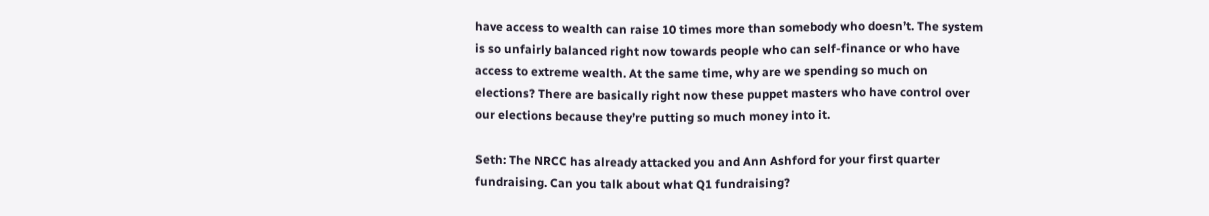have access to wealth can raise 10 times more than somebody who doesn’t. The system is so unfairly balanced right now towards people who can self-finance or who have access to extreme wealth. At the same time, why are we spending so much on elections? There are basically right now these puppet masters who have control over our elections because they’re putting so much money into it.

Seth: The NRCC has already attacked you and Ann Ashford for your first quarter fundraising. Can you talk about what Q1 fundraising?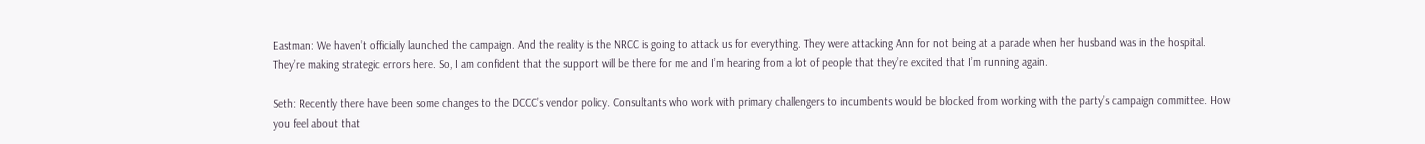Eastman: We haven’t officially launched the campaign. And the reality is the NRCC is going to attack us for everything. They were attacking Ann for not being at a parade when her husband was in the hospital. They’re making strategic errors here. So, I am confident that the support will be there for me and I’m hearing from a lot of people that they’re excited that I’m running again.

Seth: Recently there have been some changes to the DCCC’s vendor policy. Consultants who work with primary challengers to incumbents would be blocked from working with the party’s campaign committee. How you feel about that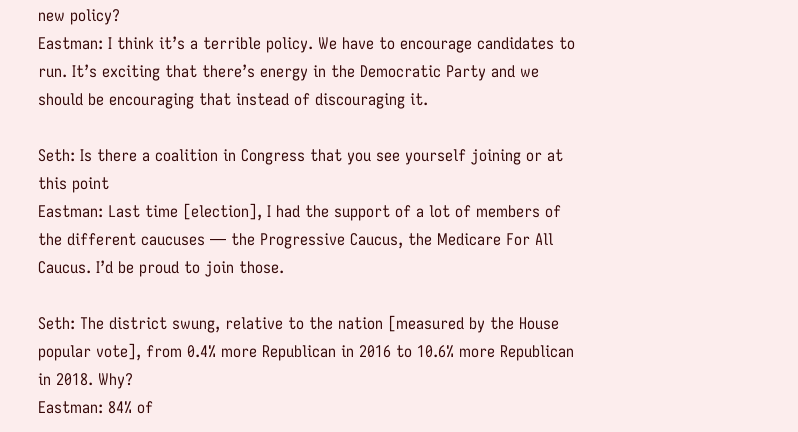new policy?
Eastman: I think it’s a terrible policy. We have to encourage candidates to run. It’s exciting that there’s energy in the Democratic Party and we should be encouraging that instead of discouraging it.

Seth: Is there a coalition in Congress that you see yourself joining or at this point
Eastman: Last time [election], I had the support of a lot of members of the different caucuses — the Progressive Caucus, the Medicare For All Caucus. I’d be proud to join those.

Seth: The district swung, relative to the nation [measured by the House popular vote], from 0.4% more Republican in 2016 to 10.6% more Republican in 2018. Why?
Eastman: 84% of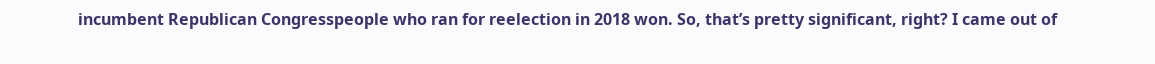incumbent Republican Congresspeople who ran for reelection in 2018 won. So, that’s pretty significant, right? I came out of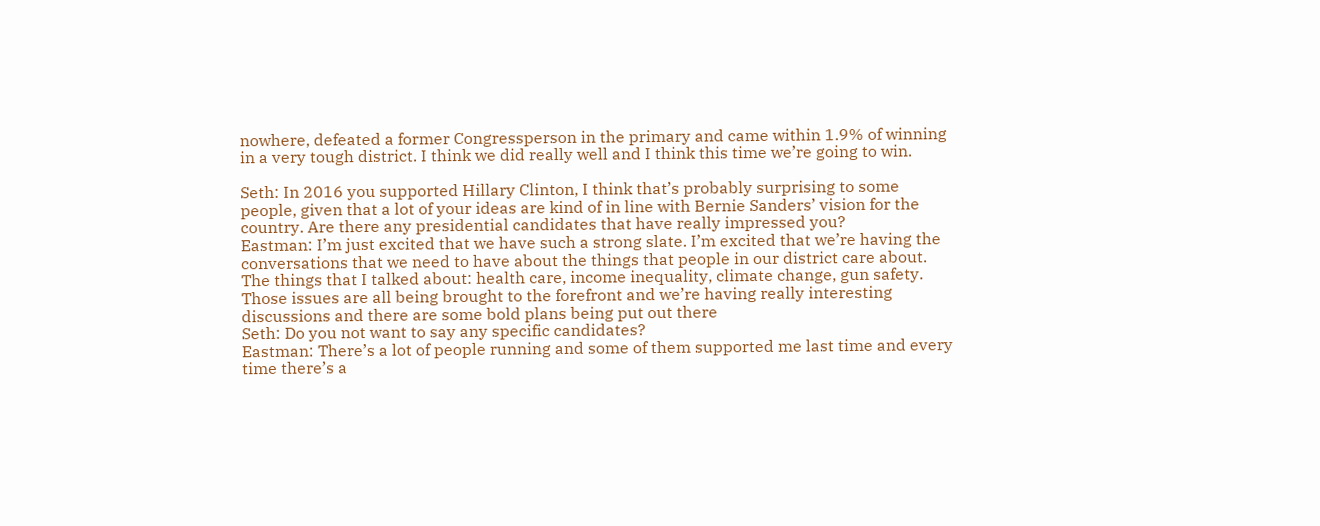nowhere, defeated a former Congressperson in the primary and came within 1.9% of winning in a very tough district. I think we did really well and I think this time we’re going to win.

Seth: In 2016 you supported Hillary Clinton, I think that’s probably surprising to some people, given that a lot of your ideas are kind of in line with Bernie Sanders’ vision for the country. Are there any presidential candidates that have really impressed you?
Eastman: I’m just excited that we have such a strong slate. I’m excited that we’re having the conversations that we need to have about the things that people in our district care about. The things that I talked about: health care, income inequality, climate change, gun safety. Those issues are all being brought to the forefront and we’re having really interesting discussions and there are some bold plans being put out there
Seth: Do you not want to say any specific candidates?
Eastman: There’s a lot of people running and some of them supported me last time and every time there’s a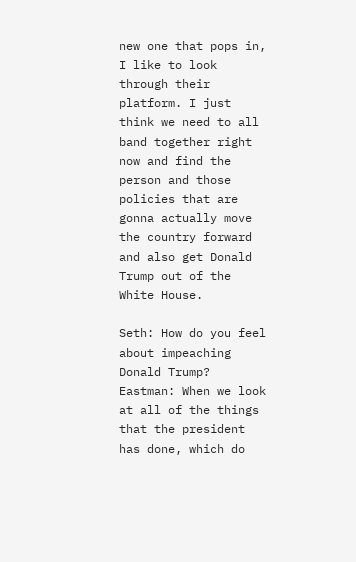new one that pops in, I like to look through their platform. I just think we need to all band together right now and find the person and those policies that are gonna actually move the country forward and also get Donald Trump out of the White House.

Seth: How do you feel about impeaching Donald Trump?
Eastman: When we look at all of the things that the president has done, which do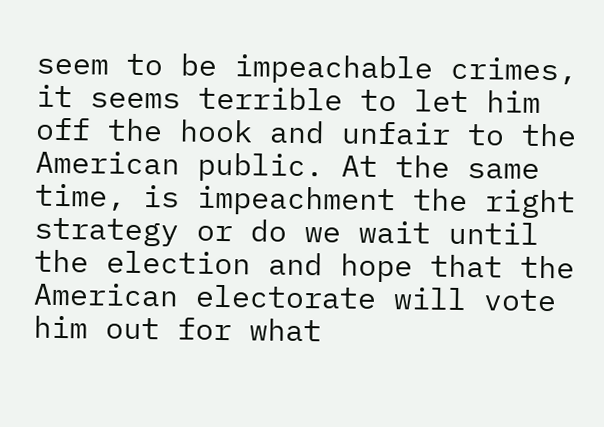seem to be impeachable crimes, it seems terrible to let him off the hook and unfair to the American public. At the same time, is impeachment the right strategy or do we wait until the election and hope that the American electorate will vote him out for what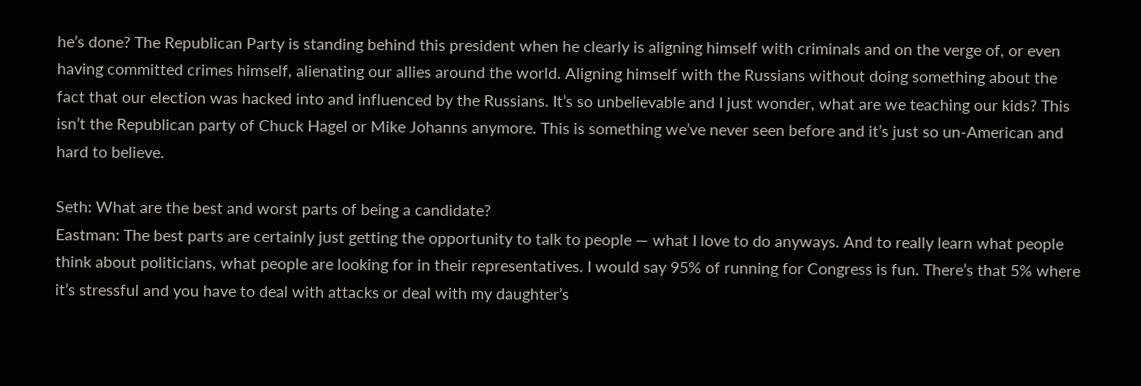he’s done? The Republican Party is standing behind this president when he clearly is aligning himself with criminals and on the verge of, or even having committed crimes himself, alienating our allies around the world. Aligning himself with the Russians without doing something about the fact that our election was hacked into and influenced by the Russians. It’s so unbelievable and I just wonder, what are we teaching our kids? This isn’t the Republican party of Chuck Hagel or Mike Johanns anymore. This is something we’ve never seen before and it’s just so un-American and hard to believe.

Seth: What are the best and worst parts of being a candidate?
Eastman: The best parts are certainly just getting the opportunity to talk to people — what I love to do anyways. And to really learn what people think about politicians, what people are looking for in their representatives. I would say 95% of running for Congress is fun. There’s that 5% where it’s stressful and you have to deal with attacks or deal with my daughter’s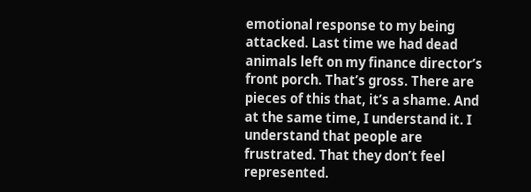emotional response to my being attacked. Last time we had dead animals left on my finance director’s front porch. That’s gross. There are pieces of this that, it’s a shame. And at the same time, I understand it. I understand that people are frustrated. That they don’t feel represented.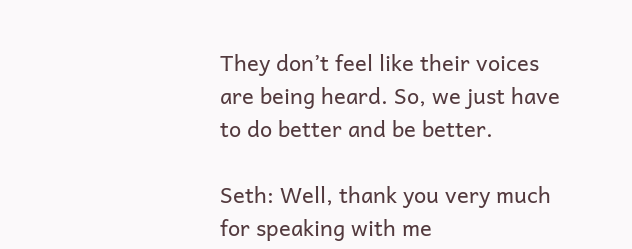They don’t feel like their voices are being heard. So, we just have to do better and be better.

Seth: Well, thank you very much for speaking with me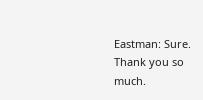Eastman: Sure. Thank you so much.